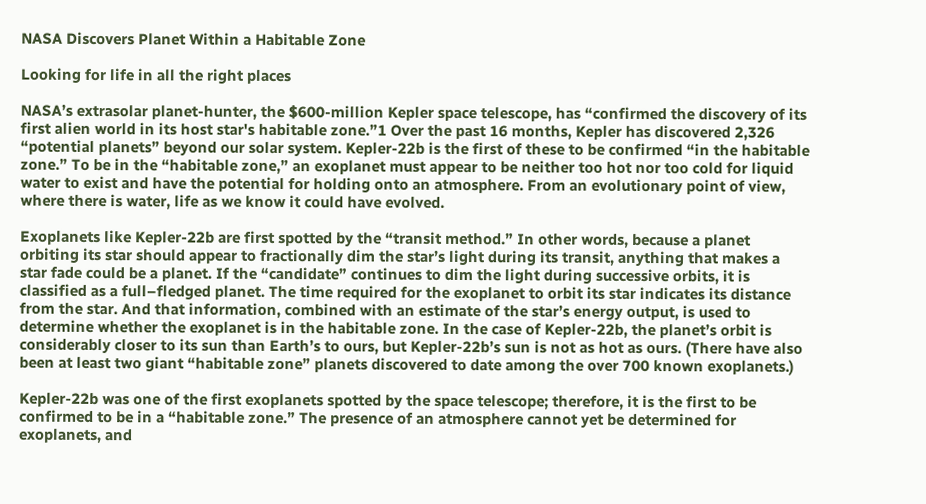NASA Discovers Planet Within a Habitable Zone

Looking for life in all the right places

NASA’s extrasolar planet-hunter, the $600-million Kepler space telescope, has “confirmed the discovery of its first alien world in its host star's habitable zone.”1 Over the past 16 months, Kepler has discovered 2,326 “potential planets” beyond our solar system. Kepler-22b is the first of these to be confirmed “in the habitable zone.” To be in the “habitable zone,” an exoplanet must appear to be neither too hot nor too cold for liquid water to exist and have the potential for holding onto an atmosphere. From an evolutionary point of view, where there is water, life as we know it could have evolved.

Exoplanets like Kepler-22b are first spotted by the “transit method.” In other words, because a planet orbiting its star should appear to fractionally dim the star’s light during its transit, anything that makes a star fade could be a planet. If the “candidate” continues to dim the light during successive orbits, it is classified as a full–fledged planet. The time required for the exoplanet to orbit its star indicates its distance from the star. And that information, combined with an estimate of the star’s energy output, is used to determine whether the exoplanet is in the habitable zone. In the case of Kepler-22b, the planet’s orbit is considerably closer to its sun than Earth’s to ours, but Kepler-22b’s sun is not as hot as ours. (There have also been at least two giant “habitable zone” planets discovered to date among the over 700 known exoplanets.)

Kepler-22b was one of the first exoplanets spotted by the space telescope; therefore, it is the first to be confirmed to be in a “habitable zone.” The presence of an atmosphere cannot yet be determined for exoplanets, and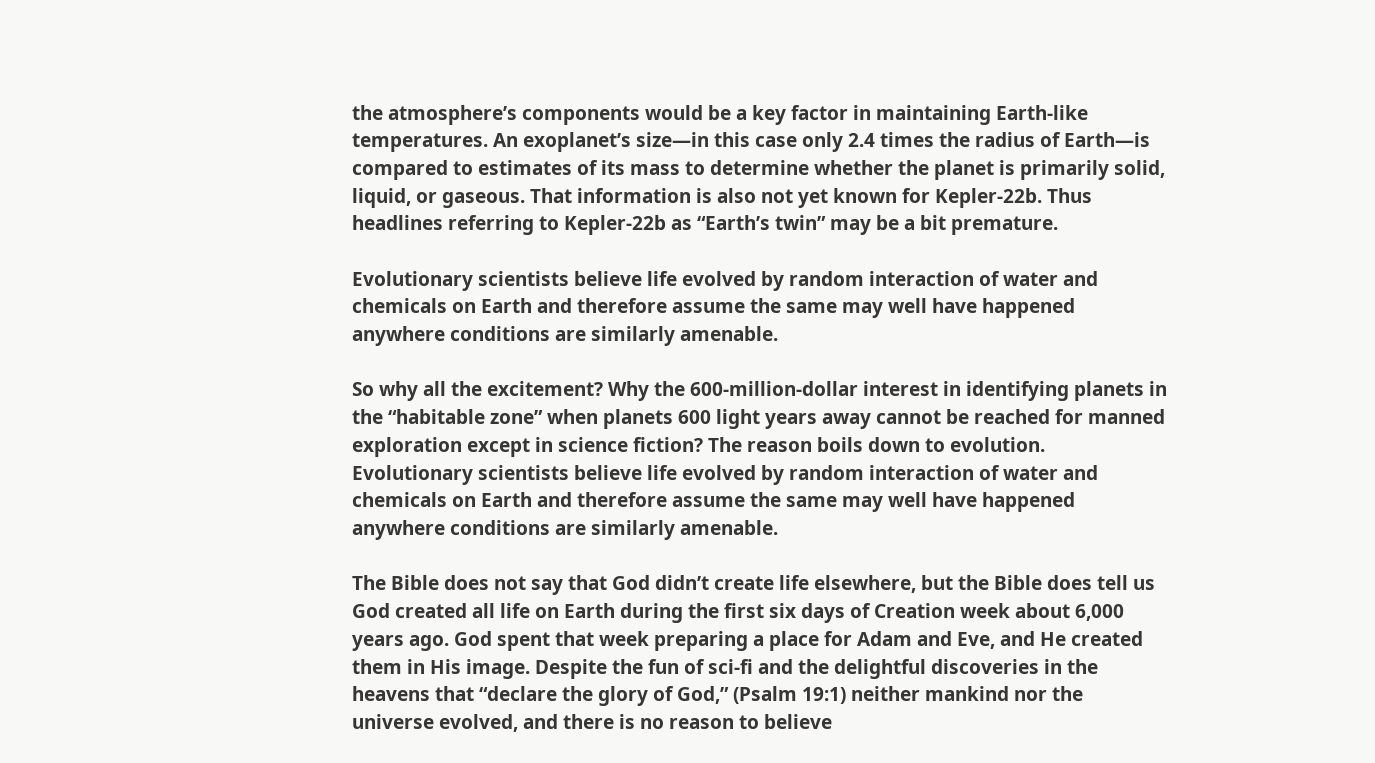the atmosphere’s components would be a key factor in maintaining Earth-like temperatures. An exoplanet’s size—in this case only 2.4 times the radius of Earth—is compared to estimates of its mass to determine whether the planet is primarily solid, liquid, or gaseous. That information is also not yet known for Kepler-22b. Thus headlines referring to Kepler-22b as “Earth’s twin” may be a bit premature.

Evolutionary scientists believe life evolved by random interaction of water and chemicals on Earth and therefore assume the same may well have happened anywhere conditions are similarly amenable.

So why all the excitement? Why the 600-million-dollar interest in identifying planets in the “habitable zone” when planets 600 light years away cannot be reached for manned exploration except in science fiction? The reason boils down to evolution. Evolutionary scientists believe life evolved by random interaction of water and chemicals on Earth and therefore assume the same may well have happened anywhere conditions are similarly amenable.

The Bible does not say that God didn’t create life elsewhere, but the Bible does tell us God created all life on Earth during the first six days of Creation week about 6,000 years ago. God spent that week preparing a place for Adam and Eve, and He created them in His image. Despite the fun of sci-fi and the delightful discoveries in the heavens that “declare the glory of God,” (Psalm 19:1) neither mankind nor the universe evolved, and there is no reason to believe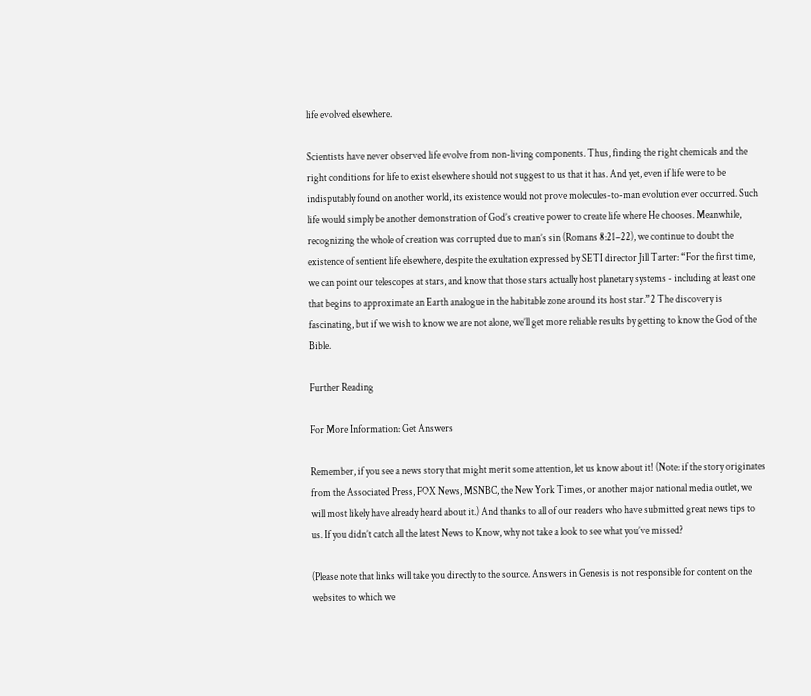life evolved elsewhere.

Scientists have never observed life evolve from non-living components. Thus, finding the right chemicals and the right conditions for life to exist elsewhere should not suggest to us that it has. And yet, even if life were to be indisputably found on another world, its existence would not prove molecules-to-man evolution ever occurred. Such life would simply be another demonstration of God’s creative power to create life where He chooses. Meanwhile, recognizing the whole of creation was corrupted due to man’s sin (Romans 8:21–22), we continue to doubt the existence of sentient life elsewhere, despite the exultation expressed by SETI director Jill Tarter: “For the first time, we can point our telescopes at stars, and know that those stars actually host planetary systems - including at least one that begins to approximate an Earth analogue in the habitable zone around its host star.”2 The discovery is fascinating, but if we wish to know we are not alone, we’ll get more reliable results by getting to know the God of the Bible.

Further Reading

For More Information: Get Answers

Remember, if you see a news story that might merit some attention, let us know about it! (Note: if the story originates from the Associated Press, FOX News, MSNBC, the New York Times, or another major national media outlet, we will most likely have already heard about it.) And thanks to all of our readers who have submitted great news tips to us. If you didn’t catch all the latest News to Know, why not take a look to see what you’ve missed?

(Please note that links will take you directly to the source. Answers in Genesis is not responsible for content on the websites to which we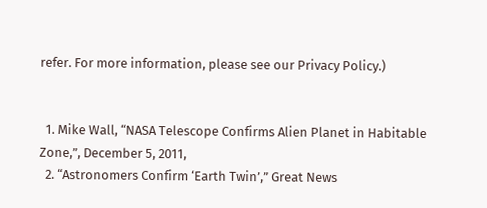refer. For more information, please see our Privacy Policy.)


  1. Mike Wall, “NASA Telescope Confirms Alien Planet in Habitable Zone,”, December 5, 2011,
  2. “Astronomers Confirm ‘Earth Twin’,” Great News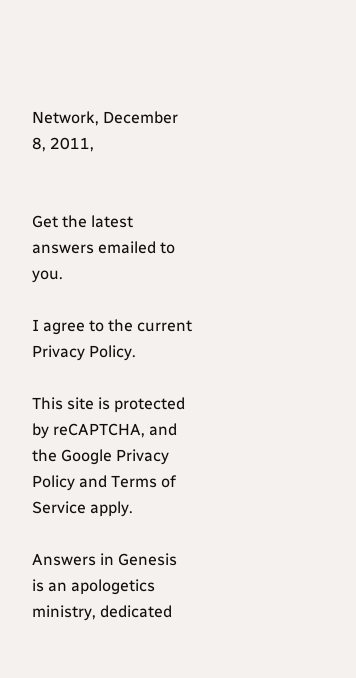Network, December 8, 2011,


Get the latest answers emailed to you.

I agree to the current Privacy Policy.

This site is protected by reCAPTCHA, and the Google Privacy Policy and Terms of Service apply.

Answers in Genesis is an apologetics ministry, dedicated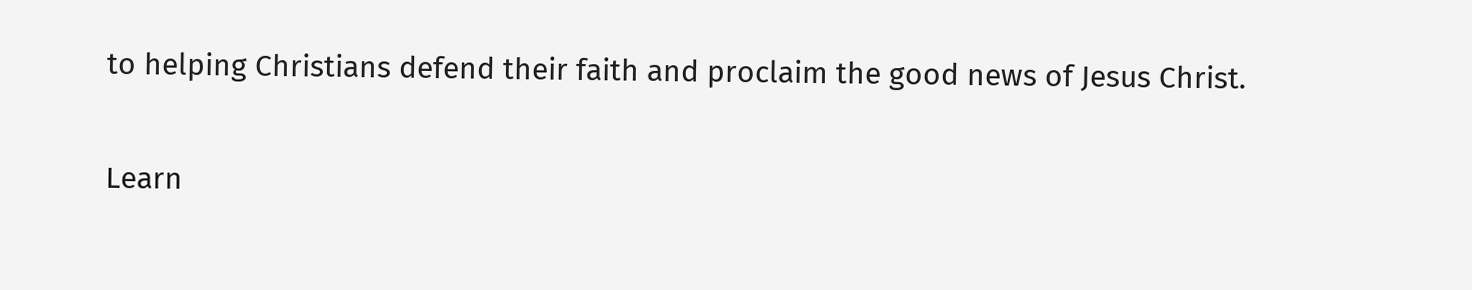to helping Christians defend their faith and proclaim the good news of Jesus Christ.

Learn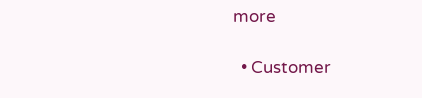more

  • Customer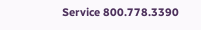Service 800.778.3390